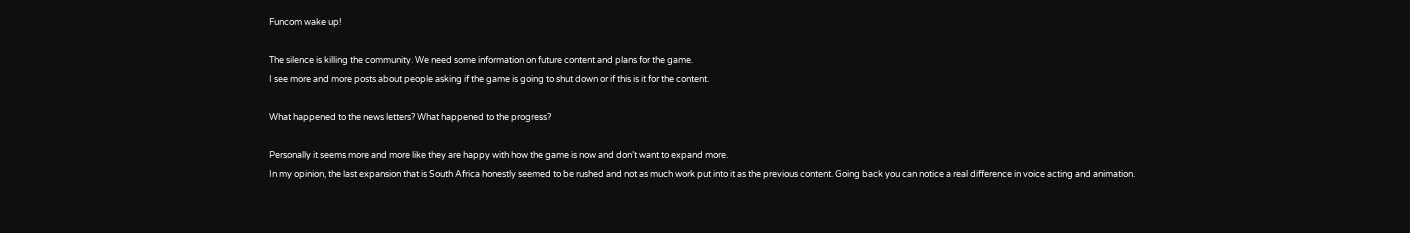Funcom wake up!

The silence is killing the community. We need some information on future content and plans for the game.
I see more and more posts about people asking if the game is going to shut down or if this is it for the content.

What happened to the news letters? What happened to the progress?

Personally it seems more and more like they are happy with how the game is now and don’t want to expand more.
In my opinion, the last expansion that is South Africa honestly seemed to be rushed and not as much work put into it as the previous content. Going back you can notice a real difference in voice acting and animation.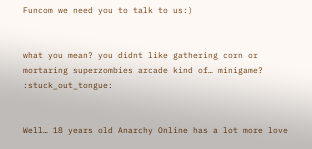Funcom we need you to talk to us:)


what you mean? you didnt like gathering corn or mortaring superzombies arcade kind of… minigame? :stuck_out_tongue:


Well… 18 years old Anarchy Online has a lot more love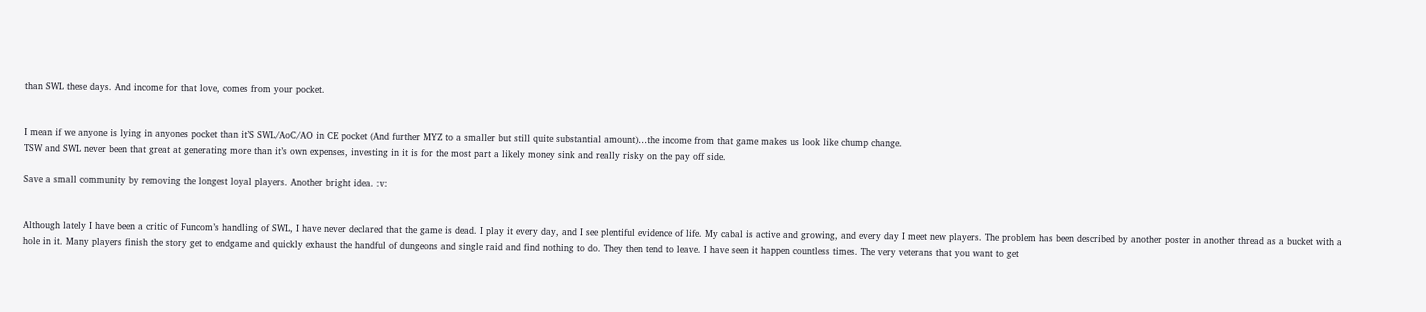than SWL these days. And income for that love, comes from your pocket.


I mean if we anyone is lying in anyones pocket than it’S SWL/AoC/AO in CE pocket (And further MYZ to a smaller but still quite substantial amount)…the income from that game makes us look like chump change.
TSW and SWL never been that great at generating more than it’s own expenses, investing in it is for the most part a likely money sink and really risky on the pay off side.

Save a small community by removing the longest loyal players. Another bright idea. :v:


Although lately I have been a critic of Funcom’s handling of SWL, I have never declared that the game is dead. I play it every day, and I see plentiful evidence of life. My cabal is active and growing, and every day I meet new players. The problem has been described by another poster in another thread as a bucket with a hole in it. Many players finish the story get to endgame and quickly exhaust the handful of dungeons and single raid and find nothing to do. They then tend to leave. I have seen it happen countless times. The very veterans that you want to get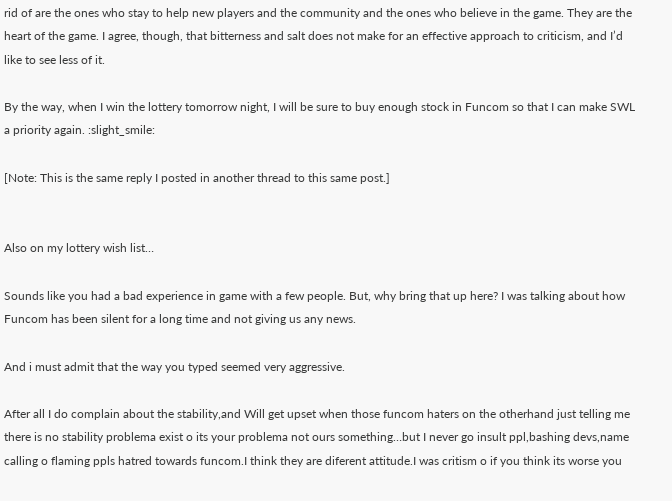rid of are the ones who stay to help new players and the community and the ones who believe in the game. They are the heart of the game. I agree, though, that bitterness and salt does not make for an effective approach to criticism, and I’d like to see less of it.

By the way, when I win the lottery tomorrow night, I will be sure to buy enough stock in Funcom so that I can make SWL a priority again. :slight_smile:

[Note: This is the same reply I posted in another thread to this same post.]


Also on my lottery wish list…

Sounds like you had a bad experience in game with a few people. But, why bring that up here? I was talking about how Funcom has been silent for a long time and not giving us any news.

And i must admit that the way you typed seemed very aggressive.

After all I do complain about the stability,and Will get upset when those funcom haters on the otherhand just telling me there is no stability problema exist o its your problema not ours something…but I never go insult ppl,bashing devs,name calling o flaming ppls hatred towards funcom.I think they are diferent attitude.I was critism o if you think its worse you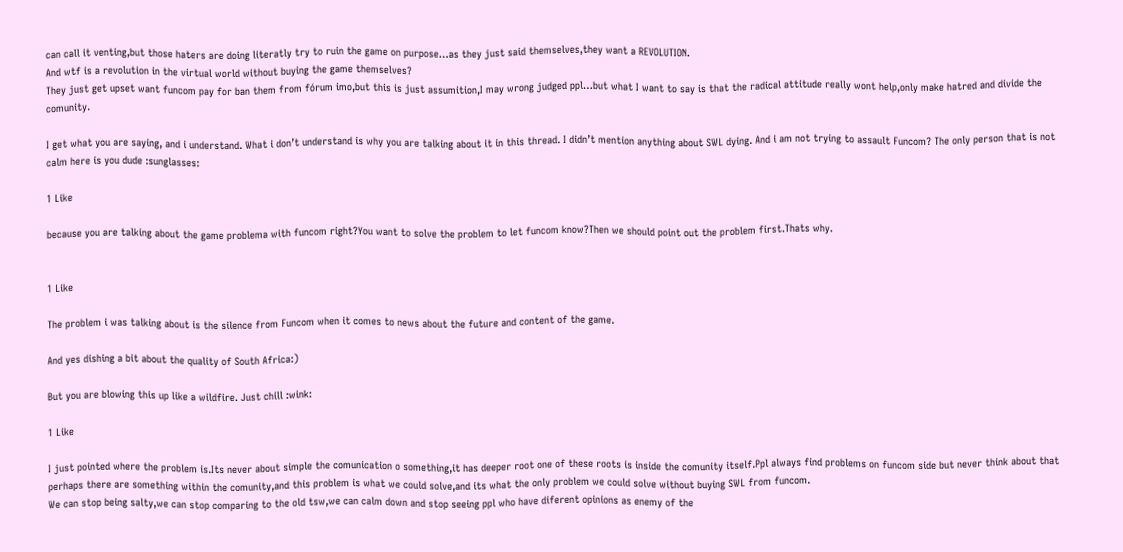can call it venting,but those haters are doing literatly try to ruin the game on purpose…as they just said themselves,they want a REVOLUTION.
And wtf is a revolution in the virtual world without buying the game themselves?
They just get upset want funcom pay for ban them from fórum imo,but this is just assumition,I may wrong judged ppl…but what I want to say is that the radical attitude really wont help,only make hatred and divide the comunity.

I get what you are saying, and i understand. What i don’t understand is why you are talking about it in this thread. I didn’t mention anything about SWL dying. And i am not trying to assault Funcom? The only person that is not calm here is you dude :sunglasses:

1 Like

because you are talking about the game problema with funcom right?You want to solve the problem to let funcom know?Then we should point out the problem first.Thats why.


1 Like

The problem i was talking about is the silence from Funcom when it comes to news about the future and content of the game.

And yes dishing a bit about the quality of South Africa:)

But you are blowing this up like a wildfire. Just chill :wink:

1 Like

I just pointed where the problem is.Its never about simple the comunication o something,it has deeper root one of these roots is inside the comunity itself.Ppl always find problems on funcom side but never think about that perhaps there are something within the comunity,and this problem is what we could solve,and its what the only problem we could solve without buying SWL from funcom.
We can stop being salty,we can stop comparing to the old tsw,we can calm down and stop seeing ppl who have diferent opinions as enemy of the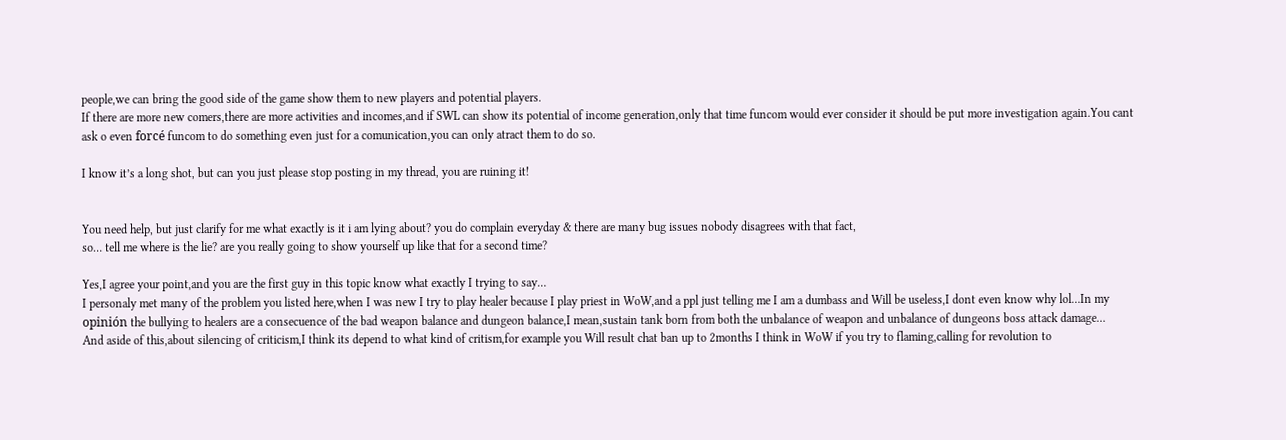people,we can bring the good side of the game show them to new players and potential players.
If there are more new comers,there are more activities and incomes,and if SWL can show its potential of income generation,only that time funcom would ever consider it should be put more investigation again.You cant ask o even forcé funcom to do something even just for a comunication,you can only atract them to do so.

I know it’s a long shot, but can you just please stop posting in my thread, you are ruining it!


You need help, but just clarify for me what exactly is it i am lying about? you do complain everyday & there are many bug issues nobody disagrees with that fact,
so… tell me where is the lie? are you really going to show yourself up like that for a second time?

Yes,I agree your point,and you are the first guy in this topic know what exactly I trying to say…
I personaly met many of the problem you listed here,when I was new I try to play healer because I play priest in WoW,and a ppl just telling me I am a dumbass and Will be useless,I dont even know why lol…In my opinión the bullying to healers are a consecuence of the bad weapon balance and dungeon balance,I mean,sustain tank born from both the unbalance of weapon and unbalance of dungeons boss attack damage…
And aside of this,about silencing of criticism,I think its depend to what kind of critism,for example you Will result chat ban up to 2months I think in WoW if you try to flaming,calling for revolution to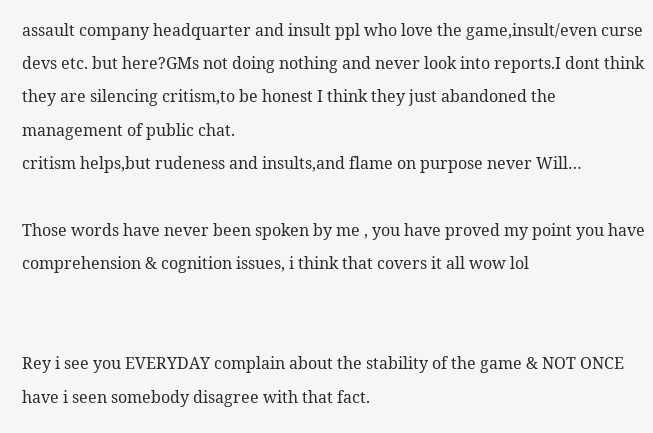assault company headquarter and insult ppl who love the game,insult/even curse devs etc. but here?GMs not doing nothing and never look into reports.I dont think they are silencing critism,to be honest I think they just abandoned the management of public chat.
critism helps,but rudeness and insults,and flame on purpose never Will…

Those words have never been spoken by me , you have proved my point you have comprehension & cognition issues, i think that covers it all wow lol


Rey i see you EVERYDAY complain about the stability of the game & NOT ONCE have i seen somebody disagree with that fact.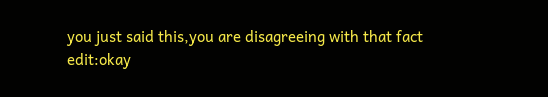you just said this,you are disagreeing with that fact
edit:okay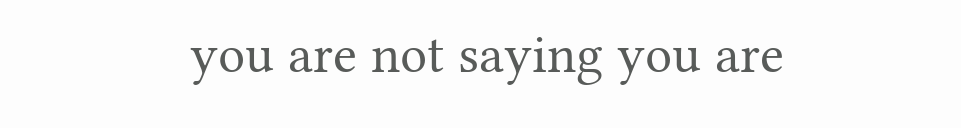you are not saying you are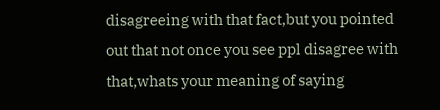disagreeing with that fact,but you pointed out that not once you see ppl disagree with that,whats your meaning of saying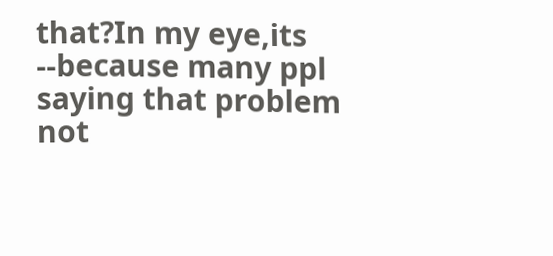that?In my eye,its --because many ppl saying that problem not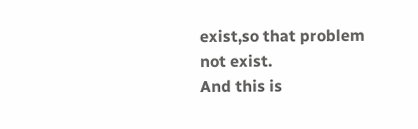exist,so that problem not exist.
And this is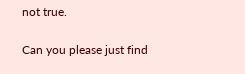not true.

Can you please just find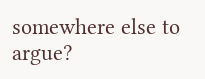somewhere else to argue?